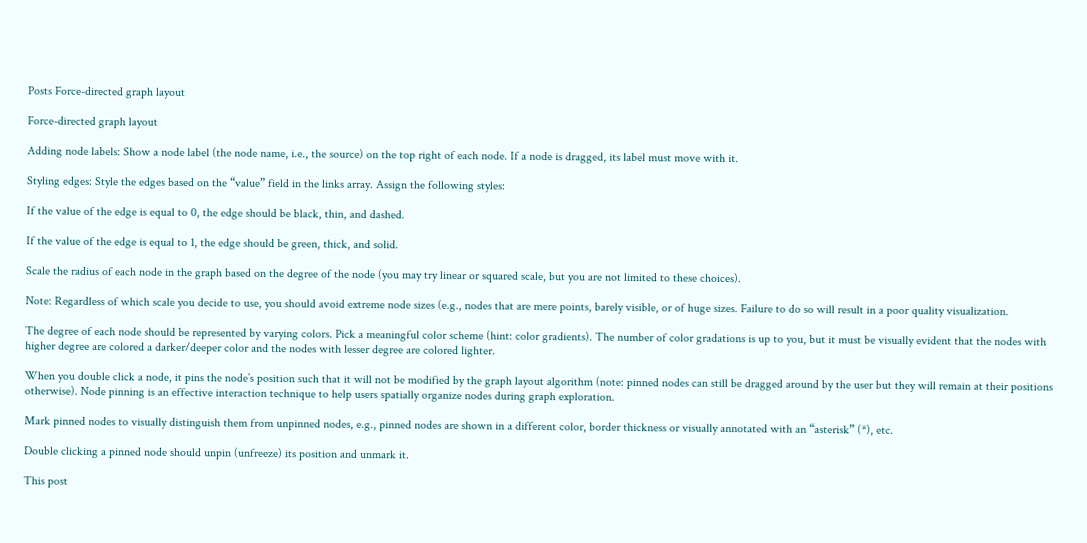Posts Force-directed graph layout

Force-directed graph layout

Adding node labels: Show a node label (the node name, i.e., the source) on the top right of each node. If a node is dragged, its label must move with it.

Styling edges: Style the edges based on the “value” field in the links array. Assign the following styles:

If the value of the edge is equal to 0, the edge should be black, thin, and dashed.

If the value of the edge is equal to 1, the edge should be green, thick, and solid.

Scale the radius of each node in the graph based on the degree of the node (you may try linear or squared scale, but you are not limited to these choices).

Note: Regardless of which scale you decide to use, you should avoid extreme node sizes (e.g., nodes that are mere points, barely visible, or of huge sizes. Failure to do so will result in a poor quality visualization.

The degree of each node should be represented by varying colors. Pick a meaningful color scheme (hint: color gradients). The number of color gradations is up to you, but it must be visually evident that the nodes with higher degree are colored a darker/deeper color and the nodes with lesser degree are colored lighter.

When you double click a node, it pins the node’s position such that it will not be modified by the graph layout algorithm (note: pinned nodes can still be dragged around by the user but they will remain at their positions otherwise). Node pinning is an effective interaction technique to help users spatially organize nodes during graph exploration.

Mark pinned nodes to visually distinguish them from unpinned nodes, e.g., pinned nodes are shown in a different color, border thickness or visually annotated with an “asterisk” (*), etc.

Double clicking a pinned node should unpin (unfreeze) its position and unmark it.

This post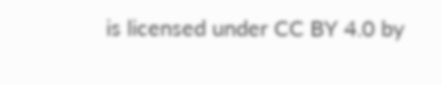is licensed under CC BY 4.0 by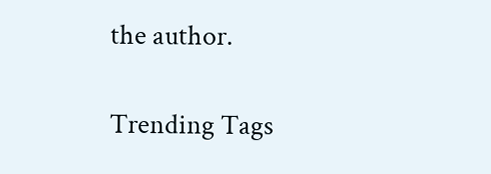the author.

Trending Tags